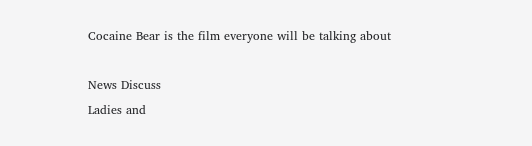Cocaine Bear is the film everyone will be talking about

News Discuss
Ladies and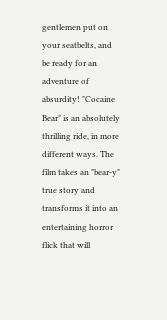gentlemen put on your seatbelts, and be ready for an adventure of absurdity! "Cocaine Bear" is an absolutely thrilling ride, in more different ways. The film takes an "bear-y" true story and transforms it into an entertaining horror flick that will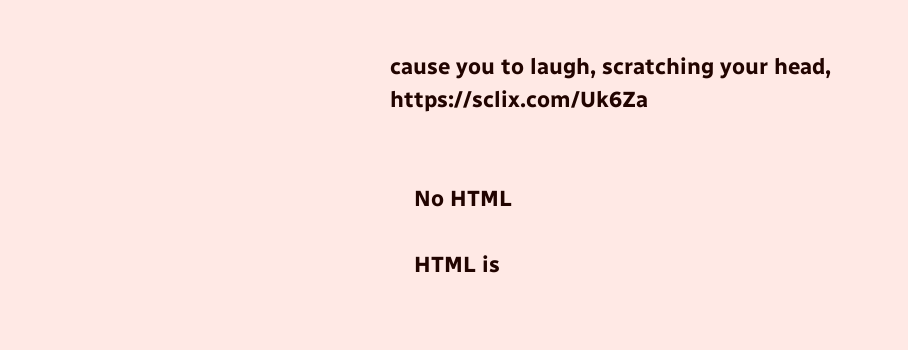cause you to laugh, scratching your head, https://sclix.com/Uk6Za


    No HTML

    HTML is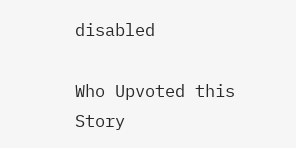disabled

Who Upvoted this Story